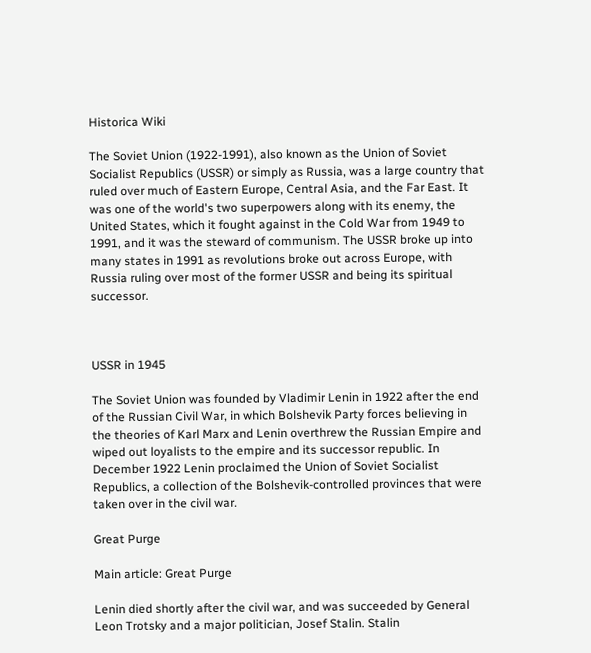Historica Wiki

The Soviet Union (1922-1991), also known as the Union of Soviet Socialist Republics (USSR) or simply as Russia, was a large country that ruled over much of Eastern Europe, Central Asia, and the Far East. It was one of the world's two superpowers along with its enemy, the United States, which it fought against in the Cold War from 1949 to 1991, and it was the steward of communism. The USSR broke up into many states in 1991 as revolutions broke out across Europe, with Russia ruling over most of the former USSR and being its spiritual successor.



USSR in 1945

The Soviet Union was founded by Vladimir Lenin in 1922 after the end of the Russian Civil War, in which Bolshevik Party forces believing in the theories of Karl Marx and Lenin overthrew the Russian Empire and wiped out loyalists to the empire and its successor republic. In December 1922 Lenin proclaimed the Union of Soviet Socialist Republics, a collection of the Bolshevik-controlled provinces that were taken over in the civil war.

Great Purge

Main article: Great Purge

Lenin died shortly after the civil war, and was succeeded by General Leon Trotsky and a major politician, Josef Stalin. Stalin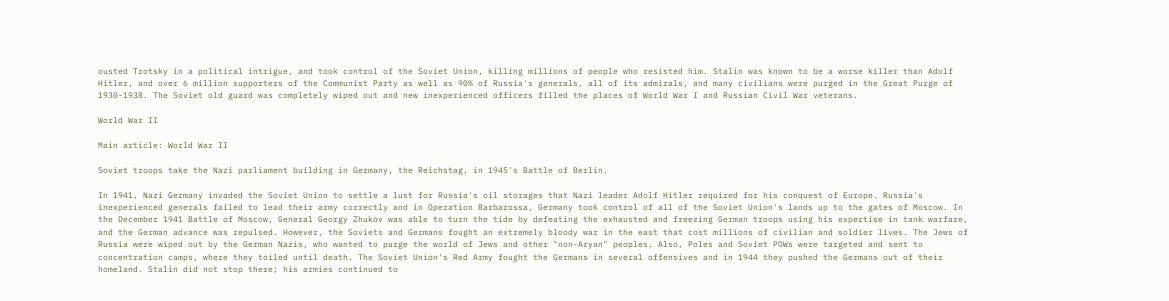ousted Trotsky in a political intrigue, and took control of the Soviet Union, killing millions of people who resisted him. Stalin was known to be a worse killer than Adolf Hitler, and over 6 million supporters of the Communist Party as well as 90% of Russia's generals, all of its admirals, and many civilians were purged in the Great Purge of 1930-1938. The Soviet old guard was completely wiped out and new inexperienced officers filled the places of World War I and Russian Civil War veterans.

World War II

Main article: World War II

Soviet troops take the Nazi parliament building in Germany, the Reichstag, in 1945's Battle of Berlin.

In 1941, Nazi Germany invaded the Soviet Union to settle a lust for Russia's oil storages that Nazi leader Adolf Hitler required for his conquest of Europe. Russia's inexperienced generals failed to lead their army correctly and in Operation Barbarossa, Germany took control of all of the Soviet Union's lands up to the gates of Moscow. In the December 1941 Battle of Moscow, General Georgy Zhukov was able to turn the tide by defeating the exhausted and freezing German troops using his expertise in tank warfare, and the German advance was repulsed. However, the Soviets and Germans fought an extremely bloody war in the east that cost millions of civilian and soldier lives. The Jews of Russia were wiped out by the German Nazis, who wanted to purge the world of Jews and other "non-Aryan" peoples. Also, Poles and Soviet POWs were targeted and sent to concentration camps, where they toiled until death. The Soviet Union's Red Army fought the Germans in several offensives and in 1944 they pushed the Germans out of their homeland. Stalin did not stop there; his armies continued to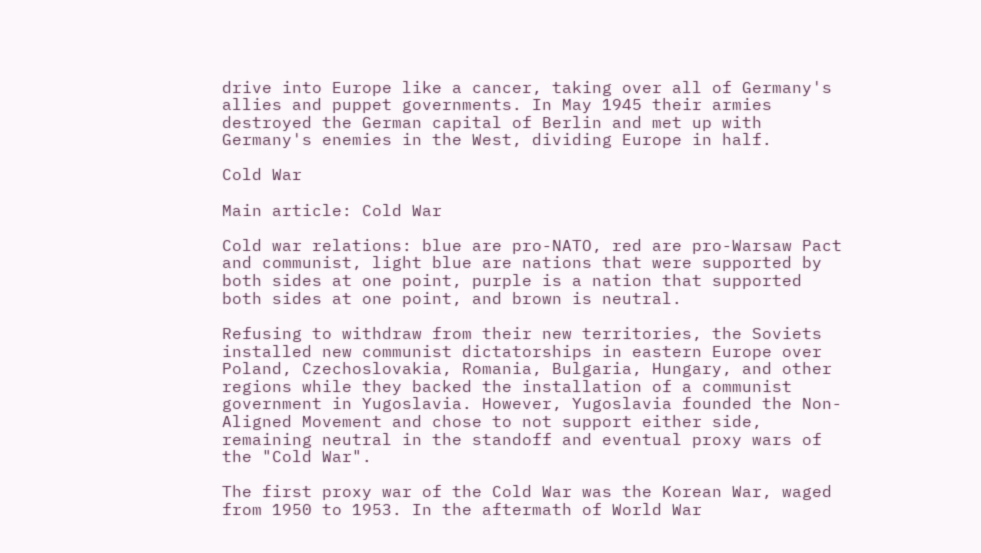drive into Europe like a cancer, taking over all of Germany's allies and puppet governments. In May 1945 their armies destroyed the German capital of Berlin and met up with Germany's enemies in the West, dividing Europe in half.

Cold War

Main article: Cold War

Cold war relations: blue are pro-NATO, red are pro-Warsaw Pact and communist, light blue are nations that were supported by both sides at one point, purple is a nation that supported both sides at one point, and brown is neutral.

Refusing to withdraw from their new territories, the Soviets installed new communist dictatorships in eastern Europe over Poland, Czechoslovakia, Romania, Bulgaria, Hungary, and other regions while they backed the installation of a communist government in Yugoslavia. However, Yugoslavia founded the Non-Aligned Movement and chose to not support either side, remaining neutral in the standoff and eventual proxy wars of the "Cold War".

The first proxy war of the Cold War was the Korean War, waged from 1950 to 1953. In the aftermath of World War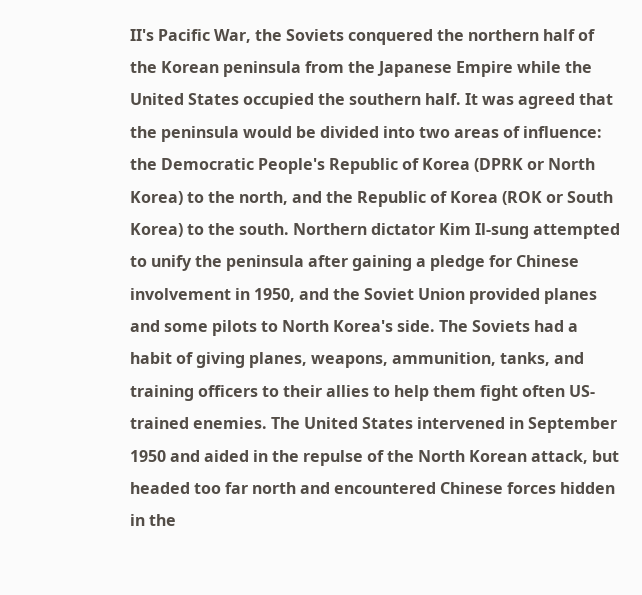II's Pacific War, the Soviets conquered the northern half of the Korean peninsula from the Japanese Empire while the United States occupied the southern half. It was agreed that the peninsula would be divided into two areas of influence: the Democratic People's Republic of Korea (DPRK or North Korea) to the north, and the Republic of Korea (ROK or South Korea) to the south. Northern dictator Kim Il-sung attempted to unify the peninsula after gaining a pledge for Chinese involvement in 1950, and the Soviet Union provided planes and some pilots to North Korea's side. The Soviets had a habit of giving planes, weapons, ammunition, tanks, and training officers to their allies to help them fight often US-trained enemies. The United States intervened in September 1950 and aided in the repulse of the North Korean attack, but headed too far north and encountered Chinese forces hidden in the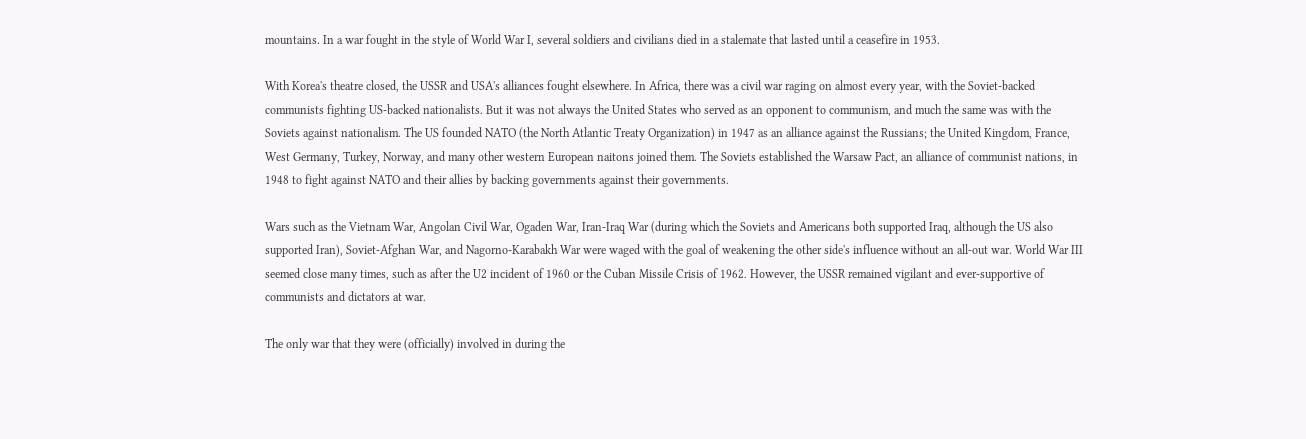mountains. In a war fought in the style of World War I, several soldiers and civilians died in a stalemate that lasted until a ceasefire in 1953.

With Korea's theatre closed, the USSR and USA's alliances fought elsewhere. In Africa, there was a civil war raging on almost every year, with the Soviet-backed communists fighting US-backed nationalists. But it was not always the United States who served as an opponent to communism, and much the same was with the Soviets against nationalism. The US founded NATO (the North Atlantic Treaty Organization) in 1947 as an alliance against the Russians; the United Kingdom, France, West Germany, Turkey, Norway, and many other western European naitons joined them. The Soviets established the Warsaw Pact, an alliance of communist nations, in 1948 to fight against NATO and their allies by backing governments against their governments.

Wars such as the Vietnam War, Angolan Civil War, Ogaden War, Iran-Iraq War (during which the Soviets and Americans both supported Iraq, although the US also supported Iran), Soviet-Afghan War, and Nagorno-Karabakh War were waged with the goal of weakening the other side's influence without an all-out war. World War III seemed close many times, such as after the U2 incident of 1960 or the Cuban Missile Crisis of 1962. However, the USSR remained vigilant and ever-supportive of communists and dictators at war.

The only war that they were (officially) involved in during the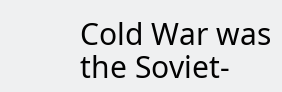Cold War was the Soviet-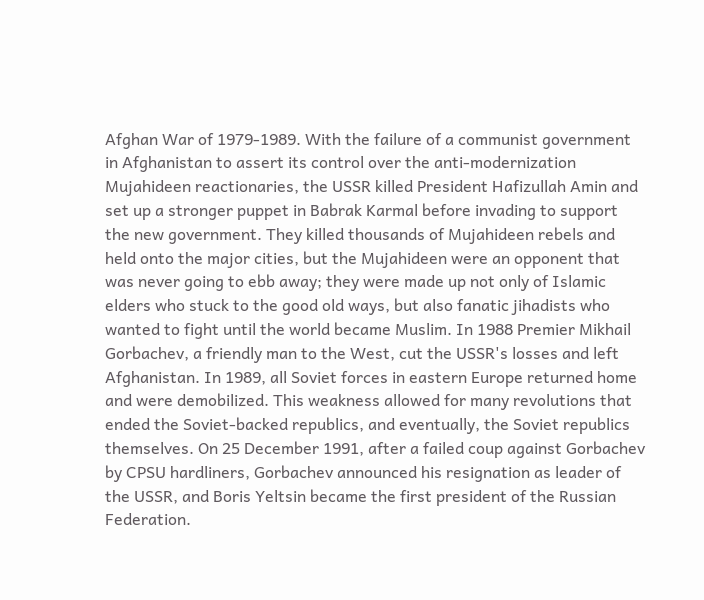Afghan War of 1979-1989. With the failure of a communist government in Afghanistan to assert its control over the anti-modernization Mujahideen reactionaries, the USSR killed President Hafizullah Amin and set up a stronger puppet in Babrak Karmal before invading to support the new government. They killed thousands of Mujahideen rebels and held onto the major cities, but the Mujahideen were an opponent that was never going to ebb away; they were made up not only of Islamic elders who stuck to the good old ways, but also fanatic jihadists who wanted to fight until the world became Muslim. In 1988 Premier Mikhail Gorbachev, a friendly man to the West, cut the USSR's losses and left Afghanistan. In 1989, all Soviet forces in eastern Europe returned home and were demobilized. This weakness allowed for many revolutions that ended the Soviet-backed republics, and eventually, the Soviet republics themselves. On 25 December 1991, after a failed coup against Gorbachev by CPSU hardliners, Gorbachev announced his resignation as leader of the USSR, and Boris Yeltsin became the first president of the Russian Federation.